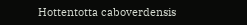Hottentotta caboverdensis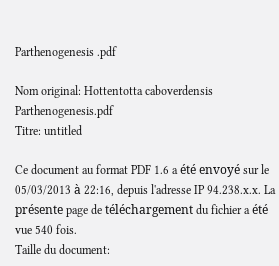Parthenogenesis .pdf

Nom original: Hottentotta caboverdensis Parthenogenesis.pdf
Titre: untitled

Ce document au format PDF 1.6 a été envoyé sur le 05/03/2013 à 22:16, depuis l'adresse IP 94.238.x.x. La présente page de téléchargement du fichier a été vue 540 fois.
Taille du document: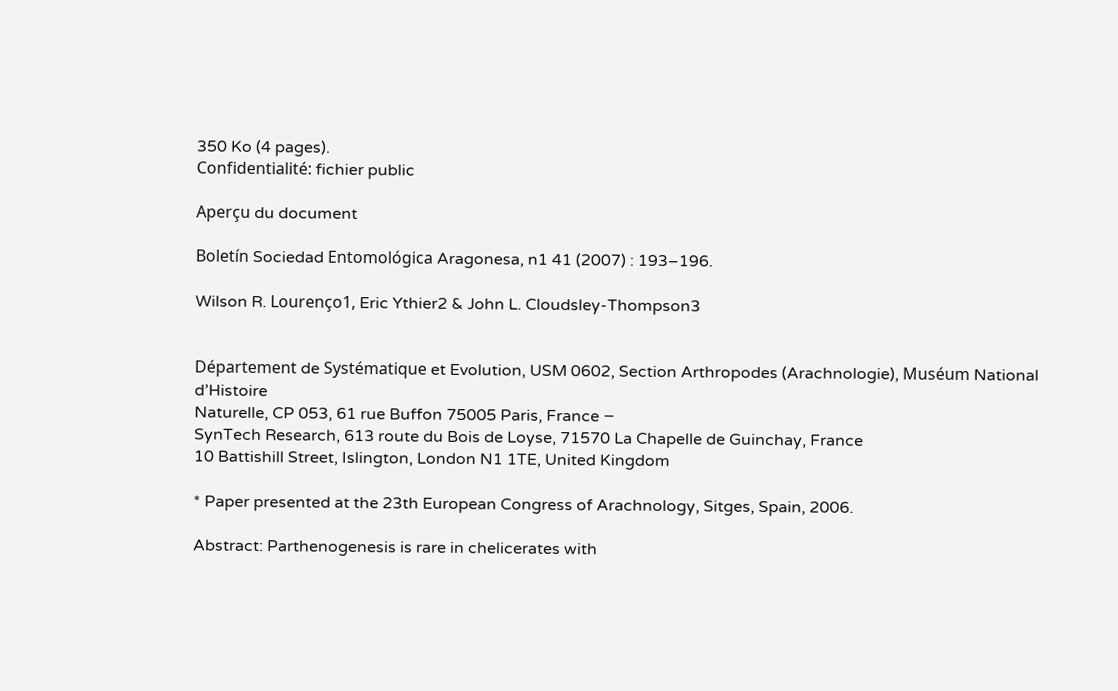350 Ko (4 pages).
Confidentialité: fichier public

Aperçu du document

Boletín Sociedad Entomológica Aragonesa, n1 41 (2007) : 193–196.

Wilson R. Lourenço1, Eric Ythier2 & John L. Cloudsley-Thompson3


Département de Systématique et Evolution, USM 0602, Section Arthropodes (Arachnologie), Muséum National d’Histoire
Naturelle, CP 053, 61 rue Buffon 75005 Paris, France −
SynTech Research, 613 route du Bois de Loyse, 71570 La Chapelle de Guinchay, France
10 Battishill Street, Islington, London N1 1TE, United Kingdom

* Paper presented at the 23th European Congress of Arachnology, Sitges, Spain, 2006.

Abstract: Parthenogenesis is rare in chelicerates with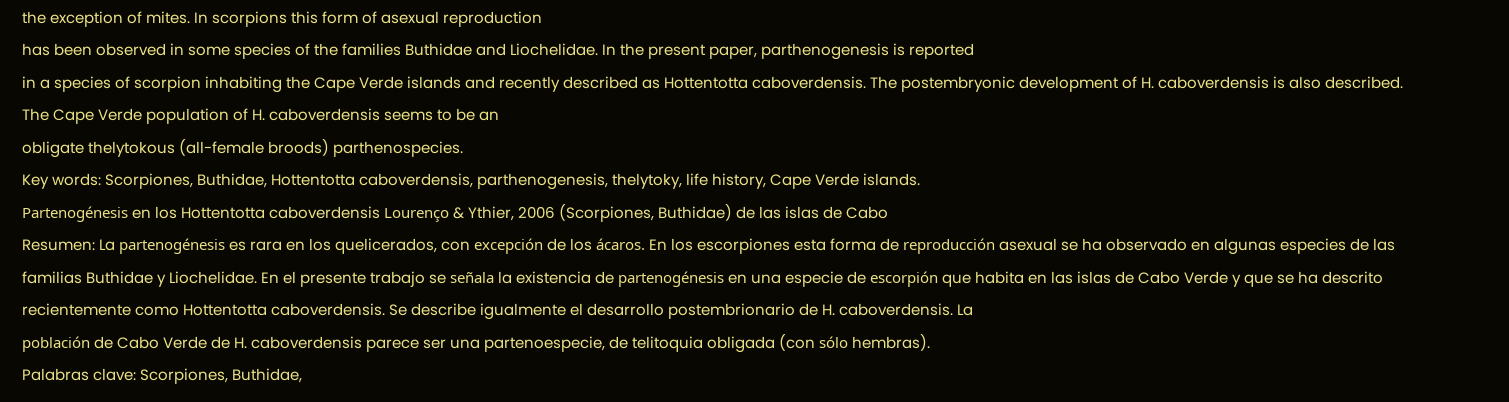the exception of mites. In scorpions this form of asexual reproduction
has been observed in some species of the families Buthidae and Liochelidae. In the present paper, parthenogenesis is reported
in a species of scorpion inhabiting the Cape Verde islands and recently described as Hottentotta caboverdensis. The postembryonic development of H. caboverdensis is also described. The Cape Verde population of H. caboverdensis seems to be an
obligate thelytokous (all-female broods) parthenospecies.
Key words: Scorpiones, Buthidae, Hottentotta caboverdensis, parthenogenesis, thelytoky, life history, Cape Verde islands.
Partenogénesis en los Hottentotta caboverdensis Lourenço & Ythier, 2006 (Scorpiones, Buthidae) de las islas de Cabo
Resumen: La partenogénesis es rara en los quelicerados, con excepción de los ácaros. En los escorpiones esta forma de reproducción asexual se ha observado en algunas especies de las familias Buthidae y Liochelidae. En el presente trabajo se señala la existencia de partenogénesis en una especie de escorpión que habita en las islas de Cabo Verde y que se ha descrito
recientemente como Hottentotta caboverdensis. Se describe igualmente el desarrollo postembrionario de H. caboverdensis. La
población de Cabo Verde de H. caboverdensis parece ser una partenoespecie, de telitoquia obligada (con sólo hembras).
Palabras clave: Scorpiones, Buthidae,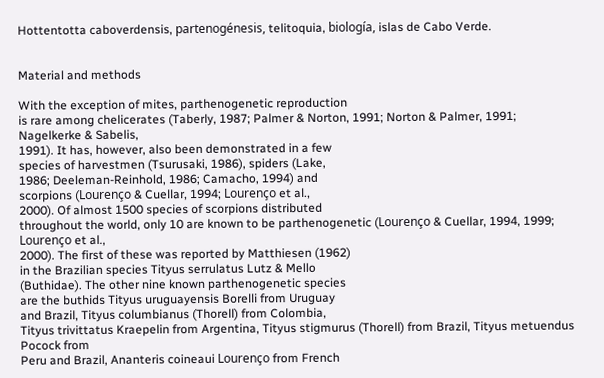Hottentotta caboverdensis, partenogénesis, telitoquia, biología, islas de Cabo Verde.


Material and methods

With the exception of mites, parthenogenetic reproduction
is rare among chelicerates (Taberly, 1987; Palmer & Norton, 1991; Norton & Palmer, 1991; Nagelkerke & Sabelis,
1991). It has, however, also been demonstrated in a few
species of harvestmen (Tsurusaki, 1986), spiders (Lake,
1986; Deeleman-Reinhold, 1986; Camacho, 1994) and
scorpions (Lourenço & Cuellar, 1994; Lourenço et al.,
2000). Of almost 1500 species of scorpions distributed
throughout the world, only 10 are known to be parthenogenetic (Lourenço & Cuellar, 1994, 1999; Lourenço et al.,
2000). The first of these was reported by Matthiesen (1962)
in the Brazilian species Tityus serrulatus Lutz & Mello
(Buthidae). The other nine known parthenogenetic species
are the buthids Tityus uruguayensis Borelli from Uruguay
and Brazil, Tityus columbianus (Thorell) from Colombia,
Tityus trivittatus Kraepelin from Argentina, Tityus stigmurus (Thorell) from Brazil, Tityus metuendus Pocock from
Peru and Brazil, Ananteris coineaui Lourenço from French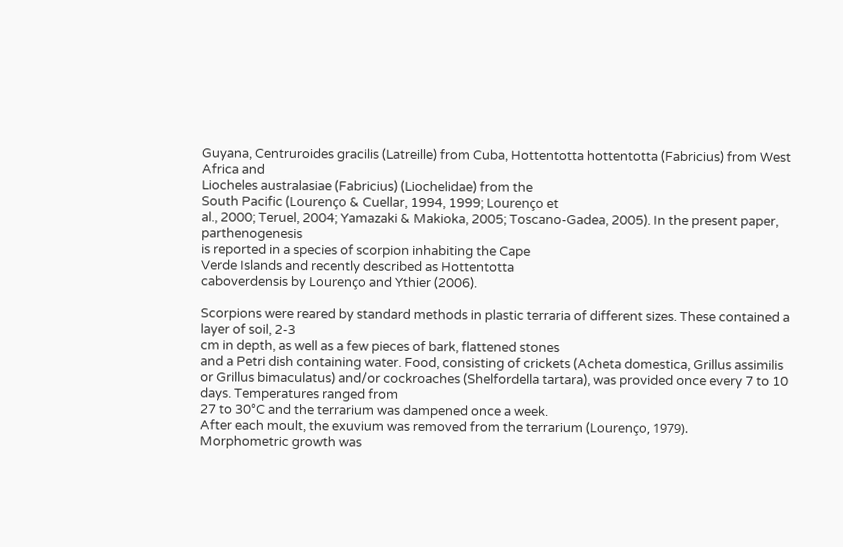Guyana, Centruroides gracilis (Latreille) from Cuba, Hottentotta hottentotta (Fabricius) from West Africa and
Liocheles australasiae (Fabricius) (Liochelidae) from the
South Pacific (Lourenço & Cuellar, 1994, 1999; Lourenço et
al., 2000; Teruel, 2004; Yamazaki & Makioka, 2005; Toscano-Gadea, 2005). In the present paper, parthenogenesis
is reported in a species of scorpion inhabiting the Cape
Verde Islands and recently described as Hottentotta
caboverdensis by Lourenço and Ythier (2006).

Scorpions were reared by standard methods in plastic terraria of different sizes. These contained a layer of soil, 2-3
cm in depth, as well as a few pieces of bark, flattened stones
and a Petri dish containing water. Food, consisting of crickets (Acheta domestica, Grillus assimilis or Grillus bimaculatus) and/or cockroaches (Shelfordella tartara), was provided once every 7 to 10 days. Temperatures ranged from
27 to 30°C and the terrarium was dampened once a week.
After each moult, the exuvium was removed from the terrarium (Lourenço, 1979).
Morphometric growth was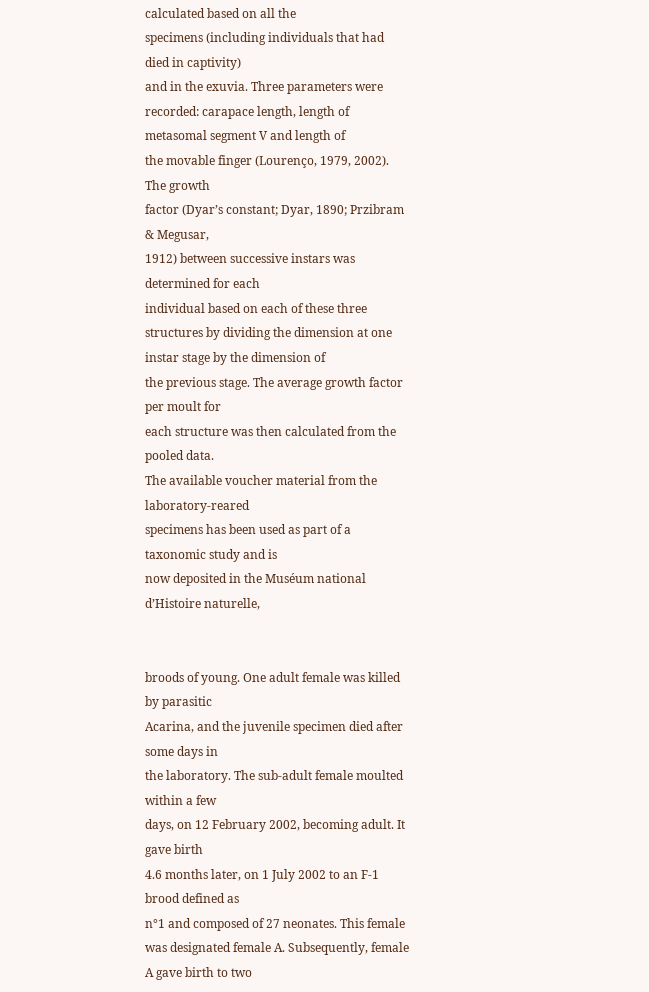calculated based on all the
specimens (including individuals that had died in captivity)
and in the exuvia. Three parameters were recorded: carapace length, length of metasomal segment V and length of
the movable finger (Lourenço, 1979, 2002). The growth
factor (Dyar’s constant; Dyar, 1890; Przibram & Megusar,
1912) between successive instars was determined for each
individual based on each of these three structures by dividing the dimension at one instar stage by the dimension of
the previous stage. The average growth factor per moult for
each structure was then calculated from the pooled data.
The available voucher material from the laboratory-reared
specimens has been used as part of a taxonomic study and is
now deposited in the Muséum national d’Histoire naturelle,


broods of young. One adult female was killed by parasitic
Acarina, and the juvenile specimen died after some days in
the laboratory. The sub-adult female moulted within a few
days, on 12 February 2002, becoming adult. It gave birth
4.6 months later, on 1 July 2002 to an F-1 brood defined as
n°1 and composed of 27 neonates. This female was designated female A. Subsequently, female A gave birth to two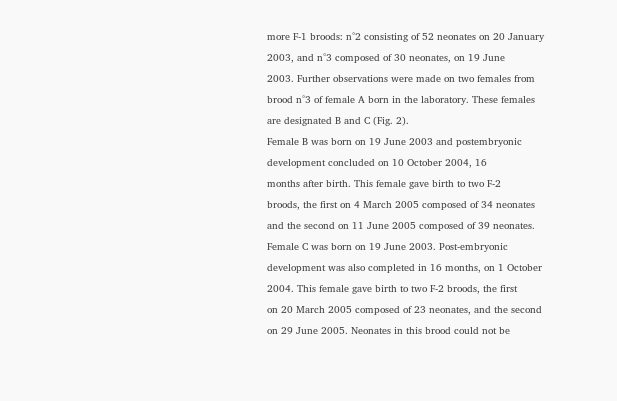more F-1 broods: n°2 consisting of 52 neonates on 20 January 2003, and n°3 composed of 30 neonates, on 19 June
2003. Further observations were made on two females from
brood n°3 of female A born in the laboratory. These females
are designated B and C (Fig. 2).
Female B was born on 19 June 2003 and postembryonic development concluded on 10 October 2004, 16
months after birth. This female gave birth to two F-2
broods, the first on 4 March 2005 composed of 34 neonates
and the second on 11 June 2005 composed of 39 neonates.
Female C was born on 19 June 2003. Post-embryonic
development was also completed in 16 months, on 1 October 2004. This female gave birth to two F-2 broods, the first
on 20 March 2005 composed of 23 neonates, and the second
on 29 June 2005. Neonates in this brood could not be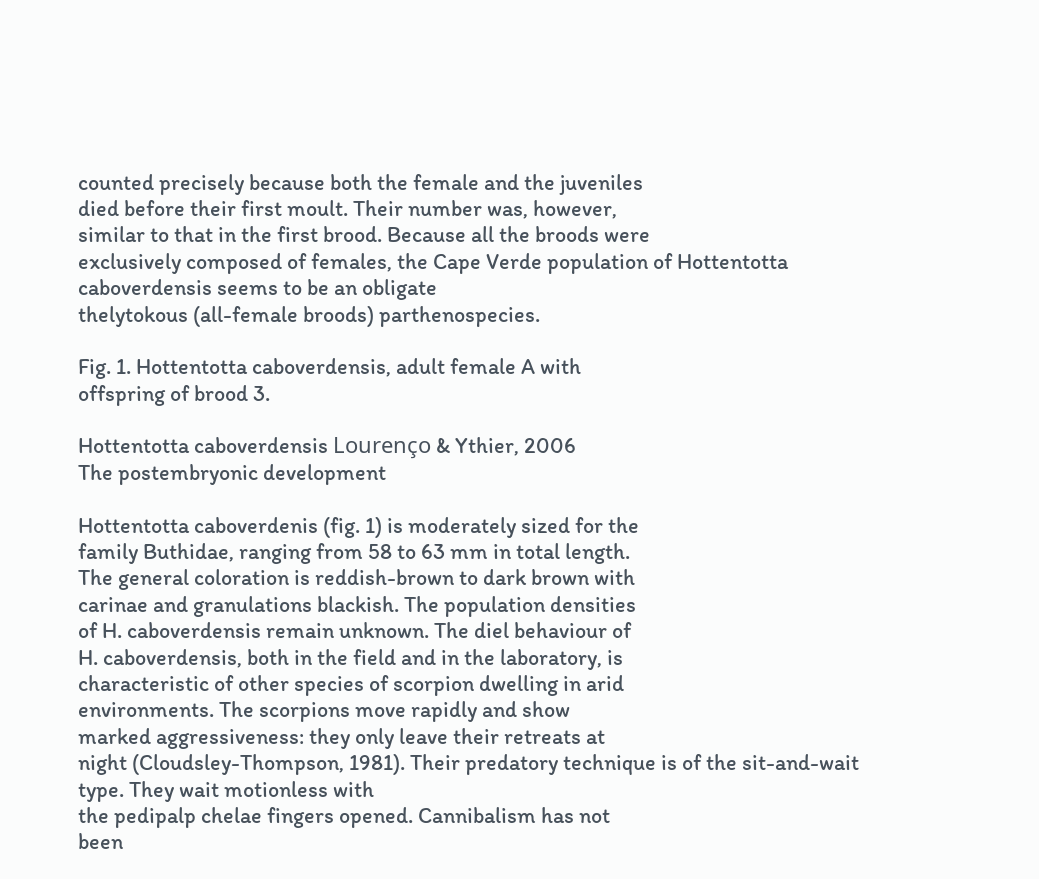counted precisely because both the female and the juveniles
died before their first moult. Their number was, however,
similar to that in the first brood. Because all the broods were
exclusively composed of females, the Cape Verde population of Hottentotta caboverdensis seems to be an obligate
thelytokous (all-female broods) parthenospecies.

Fig. 1. Hottentotta caboverdensis, adult female A with
offspring of brood 3.

Hottentotta caboverdensis Lourenço & Ythier, 2006
The postembryonic development

Hottentotta caboverdenis (fig. 1) is moderately sized for the
family Buthidae, ranging from 58 to 63 mm in total length.
The general coloration is reddish-brown to dark brown with
carinae and granulations blackish. The population densities
of H. caboverdensis remain unknown. The diel behaviour of
H. caboverdensis, both in the field and in the laboratory, is
characteristic of other species of scorpion dwelling in arid
environments. The scorpions move rapidly and show
marked aggressiveness: they only leave their retreats at
night (Cloudsley-Thompson, 1981). Their predatory technique is of the sit-and-wait type. They wait motionless with
the pedipalp chelae fingers opened. Cannibalism has not
been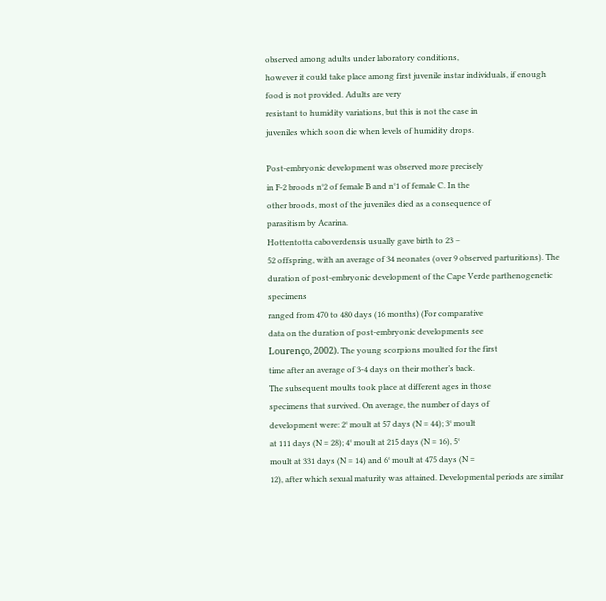observed among adults under laboratory conditions,
however it could take place among first juvenile instar individuals, if enough food is not provided. Adults are very
resistant to humidity variations, but this is not the case in
juveniles which soon die when levels of humidity drops.

Post-embryonic development was observed more precisely
in F-2 broods n°2 of female B and n°1 of female C. In the
other broods, most of the juveniles died as a consequence of
parasitism by Acarina.
Hottentotta caboverdensis usually gave birth to 23 –
52 offspring, with an average of 34 neonates (over 9 observed parturitions). The duration of post-embryonic development of the Cape Verde parthenogenetic specimens
ranged from 470 to 480 days (16 months) (For comparative
data on the duration of post-embryonic developments see
Lourenço, 2002). The young scorpions moulted for the first
time after an average of 3-4 days on their mother’s back.
The subsequent moults took place at different ages in those
specimens that survived. On average, the number of days of
development were: 2° moult at 57 days (N = 44); 3° moult
at 111 days (N = 28); 4° moult at 215 days (N = 16), 5°
moult at 331 days (N = 14) and 6° moult at 475 days (N =
12), after which sexual maturity was attained. Developmental periods are similar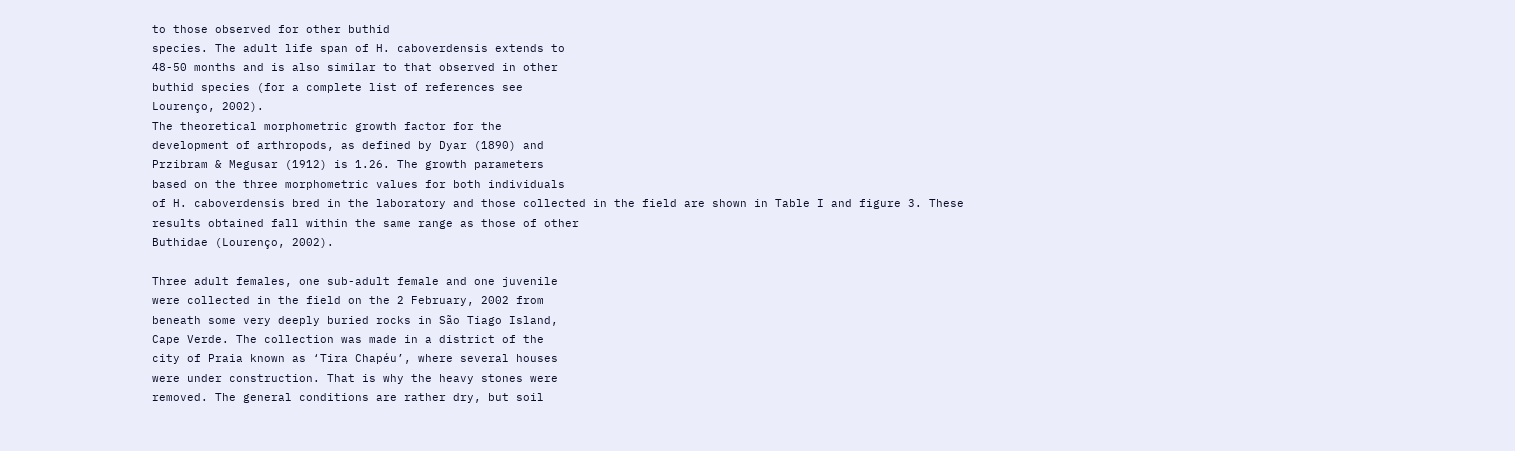to those observed for other buthid
species. The adult life span of H. caboverdensis extends to
48-50 months and is also similar to that observed in other
buthid species (for a complete list of references see
Lourenço, 2002).
The theoretical morphometric growth factor for the
development of arthropods, as defined by Dyar (1890) and
Przibram & Megusar (1912) is 1.26. The growth parameters
based on the three morphometric values for both individuals
of H. caboverdensis bred in the laboratory and those collected in the field are shown in Table I and figure 3. These
results obtained fall within the same range as those of other
Buthidae (Lourenço, 2002).

Three adult females, one sub-adult female and one juvenile
were collected in the field on the 2 February, 2002 from
beneath some very deeply buried rocks in São Tiago Island,
Cape Verde. The collection was made in a district of the
city of Praia known as ‘Tira Chapéu’, where several houses
were under construction. That is why the heavy stones were
removed. The general conditions are rather dry, but soil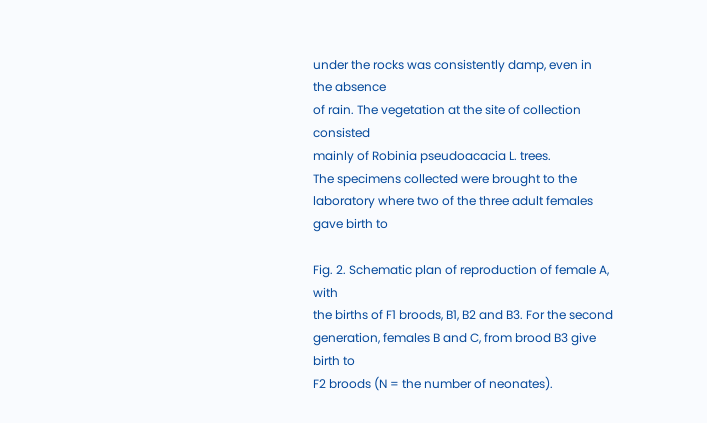under the rocks was consistently damp, even in the absence
of rain. The vegetation at the site of collection consisted
mainly of Robinia pseudoacacia L. trees.
The specimens collected were brought to the laboratory where two of the three adult females gave birth to

Fig. 2. Schematic plan of reproduction of female A, with
the births of F1 broods, B1, B2 and B3. For the second
generation, females B and C, from brood B3 give birth to
F2 broods (N = the number of neonates).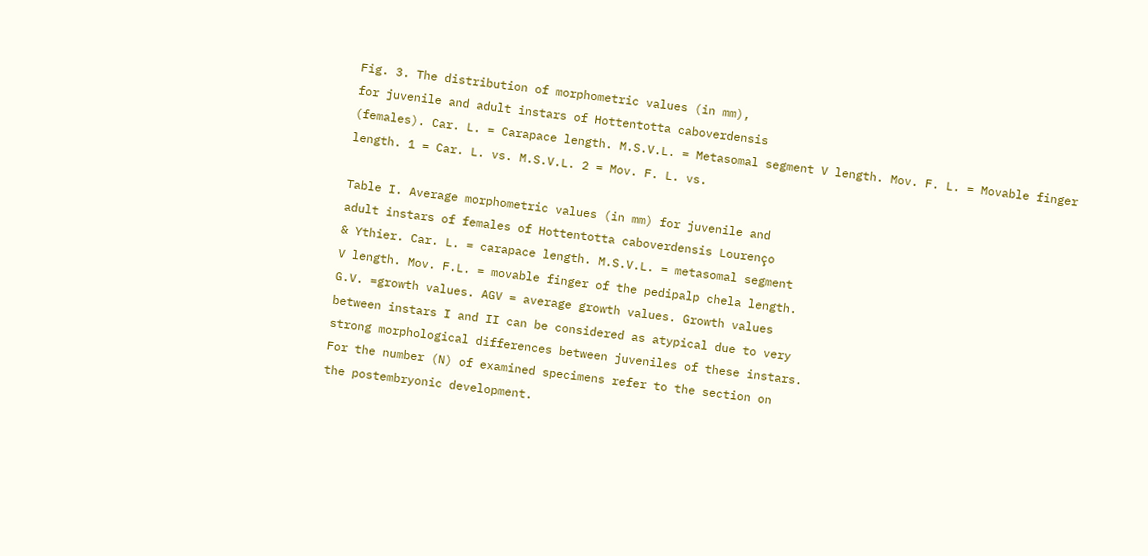Fig. 3. The distribution of morphometric values (in mm),
for juvenile and adult instars of Hottentotta caboverdensis
(females). Car. L. = Carapace length. M.S.V.L. = Metasomal segment V length. Mov. F. L. = Movable finger
length. 1 = Car. L. vs. M.S.V.L. 2 = Mov. F. L. vs.

Table I. Average morphometric values (in mm) for juvenile and
adult instars of females of Hottentotta caboverdensis Lourenço
& Ythier. Car. L. = carapace length. M.S.V.L. = metasomal segment
V length. Mov. F.L. = movable finger of the pedipalp chela length.
G.V. =growth values. AGV = average growth values. Growth values
between instars I and II can be considered as atypical due to very
strong morphological differences between juveniles of these instars.
For the number (N) of examined specimens refer to the section on
the postembryonic development.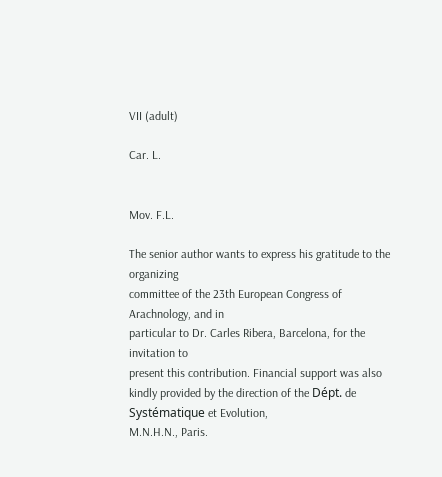VII (adult)

Car. L.


Mov. F.L.

The senior author wants to express his gratitude to the organizing
committee of the 23th European Congress of Arachnology, and in
particular to Dr. Carles Ribera, Barcelona, for the invitation to
present this contribution. Financial support was also kindly provided by the direction of the Dépt. de Systématique et Evolution,
M.N.H.N., Paris.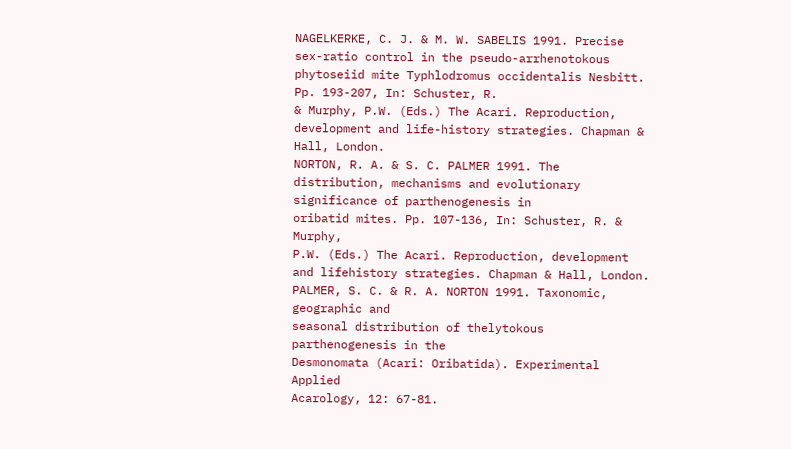NAGELKERKE, C. J. & M. W. SABELIS 1991. Precise sex-ratio control in the pseudo-arrhenotokous phytoseiid mite Typhlodromus occidentalis Nesbitt. Pp. 193-207, In: Schuster, R.
& Murphy, P.W. (Eds.) The Acari. Reproduction, development and life-history strategies. Chapman & Hall, London.
NORTON, R. A. & S. C. PALMER 1991. The distribution, mechanisms and evolutionary significance of parthenogenesis in
oribatid mites. Pp. 107-136, In: Schuster, R. & Murphy,
P.W. (Eds.) The Acari. Reproduction, development and lifehistory strategies. Chapman & Hall, London.
PALMER, S. C. & R. A. NORTON 1991. Taxonomic, geographic and
seasonal distribution of thelytokous parthenogenesis in the
Desmonomata (Acari: Oribatida). Experimental Applied
Acarology, 12: 67-81.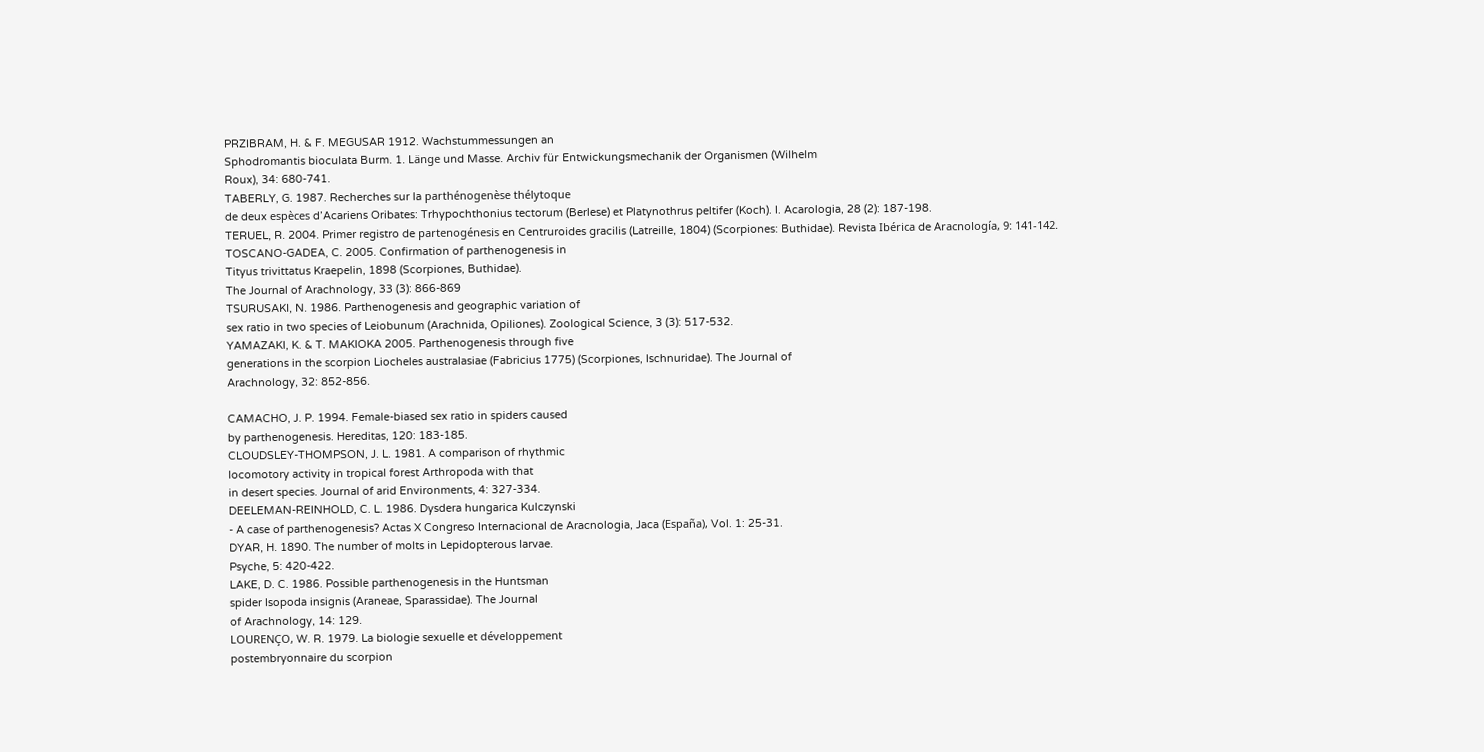PRZIBRAM, H. & F. MEGUSAR 1912. Wachstummessungen an
Sphodromantis bioculata Burm. 1. Länge und Masse. Archiv für Entwickungsmechanik der Organismen (Wilhelm
Roux), 34: 680-741.
TABERLY, G. 1987. Recherches sur la parthénogenèse thélytoque
de deux espèces d’Acariens Oribates: Trhypochthonius tectorum (Berlese) et Platynothrus peltifer (Koch). I. Acarologia, 28 (2): 187-198.
TERUEL, R. 2004. Primer registro de partenogénesis en Centruroides gracilis (Latreille, 1804) (Scorpiones: Buthidae). Revista Ibérica de Aracnología, 9: 141-142.
TOSCANO-GADEA, C. 2005. Confirmation of parthenogenesis in
Tityus trivittatus Kraepelin, 1898 (Scorpiones, Buthidae).
The Journal of Arachnology, 33 (3): 866-869
TSURUSAKI, N. 1986. Parthenogenesis and geographic variation of
sex ratio in two species of Leiobunum (Arachnida, Opiliones). Zoological Science, 3 (3): 517-532.
YAMAZAKI, K. & T. MAKIOKA 2005. Parthenogenesis through five
generations in the scorpion Liocheles australasiae (Fabricius 1775) (Scorpiones, Ischnuridae). The Journal of
Arachnology, 32: 852-856.

CAMACHO, J. P. 1994. Female-biased sex ratio in spiders caused
by parthenogenesis. Hereditas, 120: 183-185.
CLOUDSLEY-THOMPSON, J. L. 1981. A comparison of rhythmic
locomotory activity in tropical forest Arthropoda with that
in desert species. Journal of arid Environments, 4: 327-334.
DEELEMAN-REINHOLD, C. L. 1986. Dysdera hungarica Kulczynski
- A case of parthenogenesis? Actas X Congreso Internacional de Aracnologia, Jaca (España), Vol. 1: 25-31.
DYAR, H. 1890. The number of molts in Lepidopterous larvae.
Psyche, 5: 420-422.
LAKE, D. C. 1986. Possible parthenogenesis in the Huntsman
spider Isopoda insignis (Araneae, Sparassidae). The Journal
of Arachnology, 14: 129.
LOURENÇO, W. R. 1979. La biologie sexuelle et développement
postembryonnaire du scorpion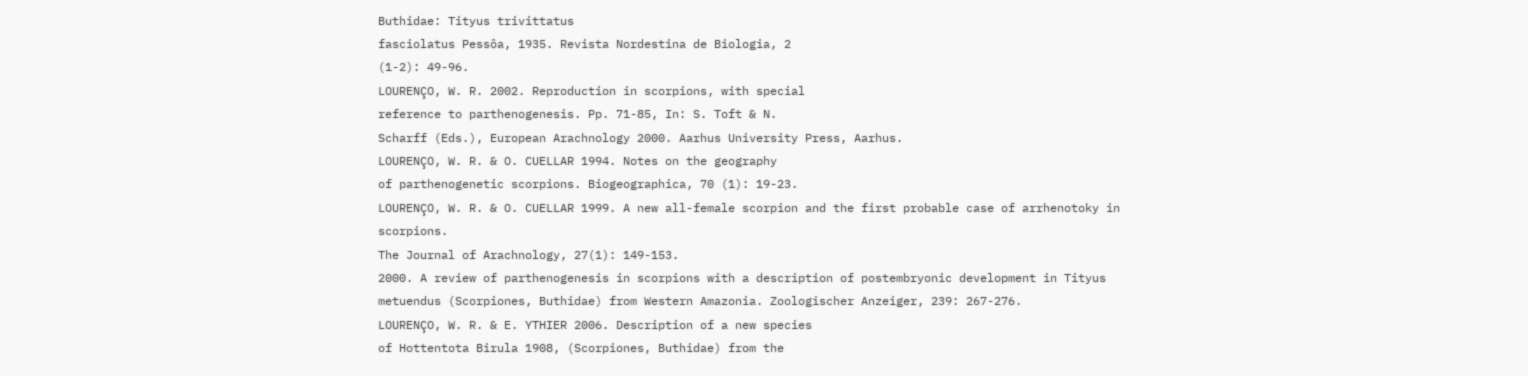Buthidae: Tityus trivittatus
fasciolatus Pessôa, 1935. Revista Nordestina de Biologia, 2
(1-2): 49-96.
LOURENÇO, W. R. 2002. Reproduction in scorpions, with special
reference to parthenogenesis. Pp. 71-85, In: S. Toft & N.
Scharff (Eds.), European Arachnology 2000. Aarhus University Press, Aarhus.
LOURENÇO, W. R. & O. CUELLAR 1994. Notes on the geography
of parthenogenetic scorpions. Biogeographica, 70 (1): 19-23.
LOURENÇO, W. R. & O. CUELLAR 1999. A new all-female scorpion and the first probable case of arrhenotoky in scorpions.
The Journal of Arachnology, 27(1): 149-153.
2000. A review of parthenogenesis in scorpions with a description of postembryonic development in Tityus metuendus (Scorpiones, Buthidae) from Western Amazonia. Zoologischer Anzeiger, 239: 267-276.
LOURENÇO, W. R. & E. YTHIER 2006. Description of a new species
of Hottentota Birula 1908, (Scorpiones, Buthidae) from the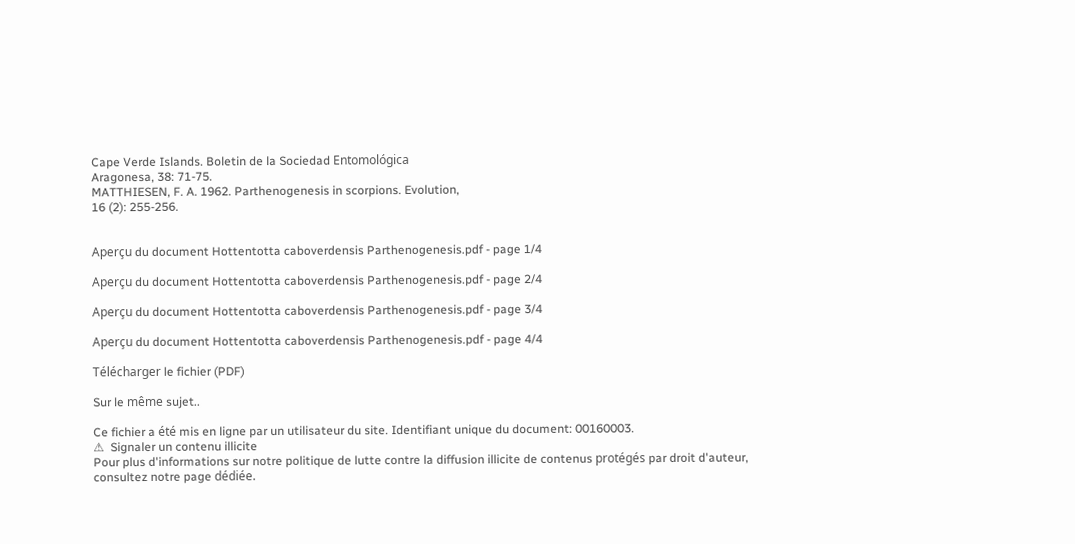Cape Verde Islands. Boletin de la Sociedad Entomológica
Aragonesa, 38: 71-75.
MATTHIESEN, F. A. 1962. Parthenogenesis in scorpions. Evolution,
16 (2): 255-256.


Aperçu du document Hottentotta caboverdensis Parthenogenesis.pdf - page 1/4

Aperçu du document Hottentotta caboverdensis Parthenogenesis.pdf - page 2/4

Aperçu du document Hottentotta caboverdensis Parthenogenesis.pdf - page 3/4

Aperçu du document Hottentotta caboverdensis Parthenogenesis.pdf - page 4/4

Télécharger le fichier (PDF)

Sur le même sujet..

Ce fichier a été mis en ligne par un utilisateur du site. Identifiant unique du document: 00160003.
⚠  Signaler un contenu illicite
Pour plus d'informations sur notre politique de lutte contre la diffusion illicite de contenus protégés par droit d'auteur, consultez notre page dédiée.